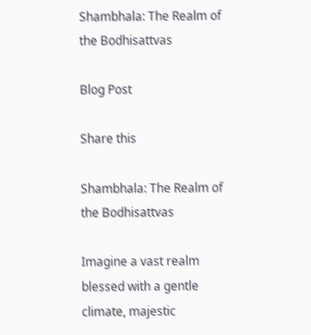Shambhala: The Realm of the Bodhisattvas

Blog Post

Share this

Shambhala: The Realm of the Bodhisattvas

Imagine a vast realm blessed with a gentle climate, majestic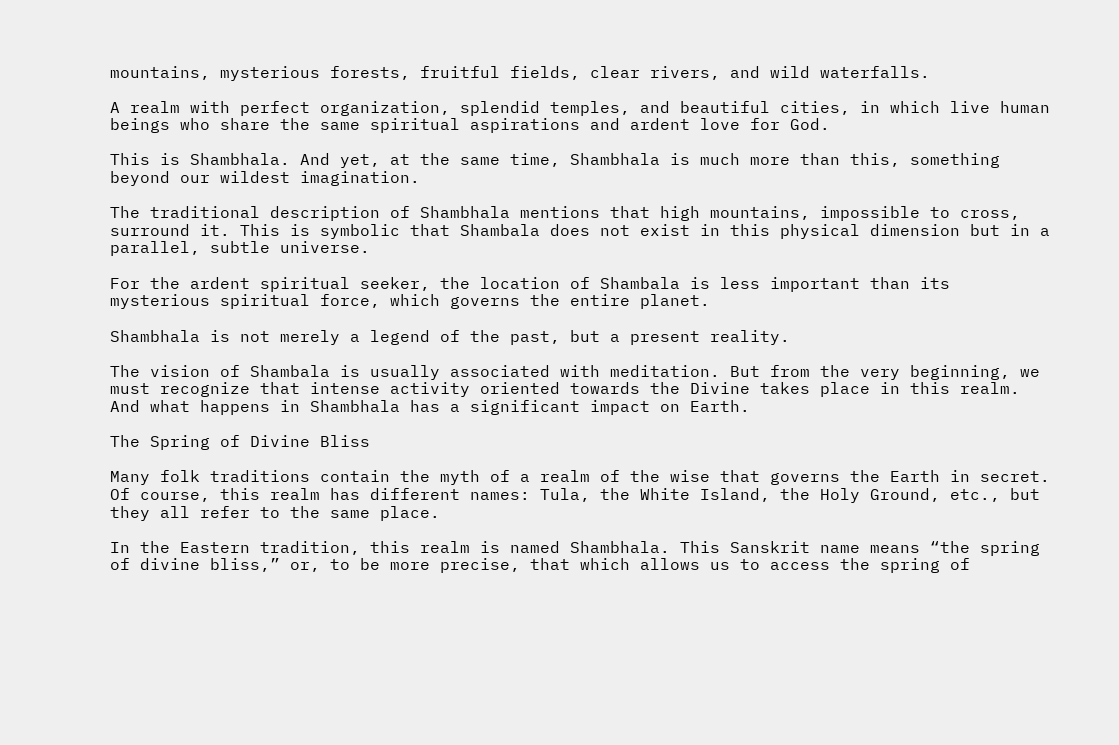mountains, mysterious forests, fruitful fields, clear rivers, and wild waterfalls.

A realm with perfect organization, splendid temples, and beautiful cities, in which live human beings who share the same spiritual aspirations and ardent love for God.

This is Shambhala. And yet, at the same time, Shambhala is much more than this, something beyond our wildest imagination.

The traditional description of Shambhala mentions that high mountains, impossible to cross, surround it. This is symbolic that Shambala does not exist in this physical dimension but in a parallel, subtle universe.

For the ardent spiritual seeker, the location of Shambala is less important than its mysterious spiritual force, which governs the entire planet.

Shambhala is not merely a legend of the past, but a present reality.

The vision of Shambala is usually associated with meditation. But from the very beginning, we must recognize that intense activity oriented towards the Divine takes place in this realm. And what happens in Shambhala has a significant impact on Earth.

The Spring of Divine Bliss

Many folk traditions contain the myth of a realm of the wise that governs the Earth in secret. Of course, this realm has different names: Tula, the White Island, the Holy Ground, etc., but they all refer to the same place.

In the Eastern tradition, this realm is named Shambhala. This Sanskrit name means “the spring of divine bliss,” or, to be more precise, that which allows us to access the spring of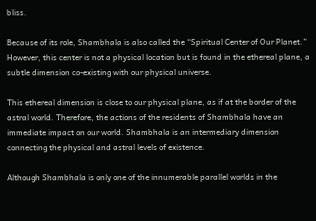bliss.

Because of its role, Shambhala is also called the “Spiritual Center of Our Planet.” However, this center is not a physical location but is found in the ethereal plane, a subtle dimension co-existing with our physical universe.

This ethereal dimension is close to our physical plane, as if at the border of the astral world. Therefore, the actions of the residents of Shambhala have an immediate impact on our world. Shambhala is an intermediary dimension connecting the physical and astral levels of existence.

Although Shambhala is only one of the innumerable parallel worlds in the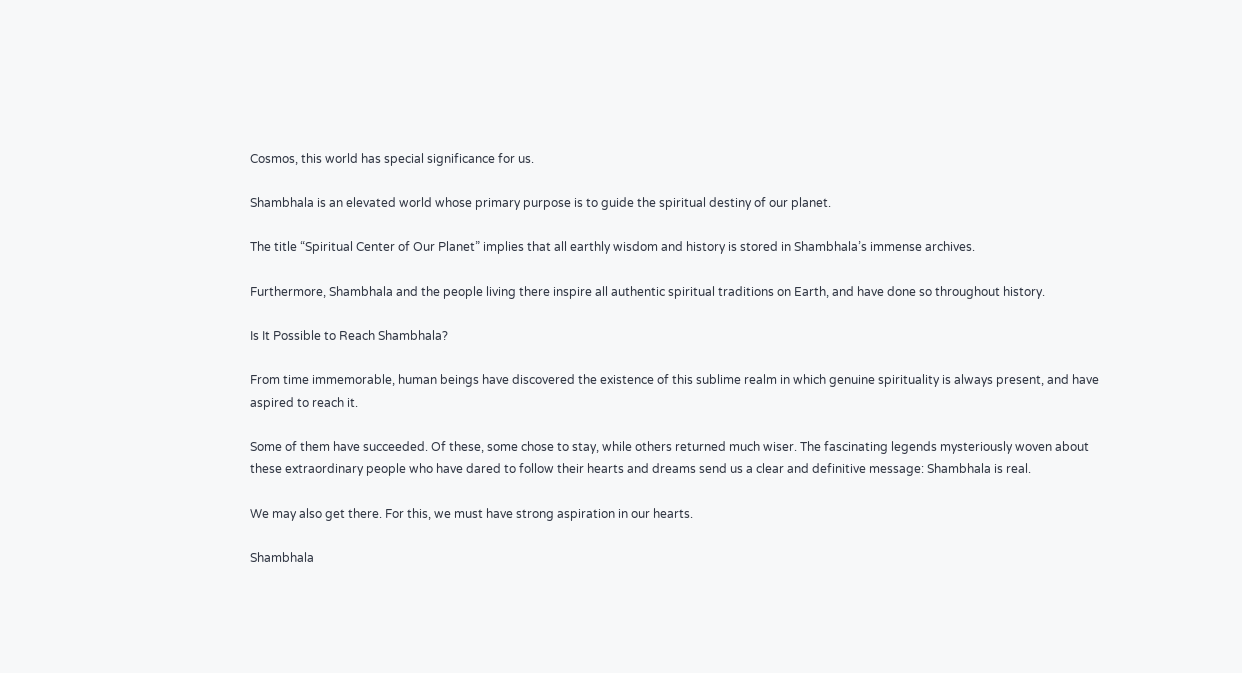Cosmos, this world has special significance for us.

Shambhala is an elevated world whose primary purpose is to guide the spiritual destiny of our planet.

The title “Spiritual Center of Our Planet” implies that all earthly wisdom and history is stored in Shambhala’s immense archives.

Furthermore, Shambhala and the people living there inspire all authentic spiritual traditions on Earth, and have done so throughout history.

Is It Possible to Reach Shambhala?

From time immemorable, human beings have discovered the existence of this sublime realm in which genuine spirituality is always present, and have aspired to reach it.

Some of them have succeeded. Of these, some chose to stay, while others returned much wiser. The fascinating legends mysteriously woven about these extraordinary people who have dared to follow their hearts and dreams send us a clear and definitive message: Shambhala is real.

We may also get there. For this, we must have strong aspiration in our hearts.

Shambhala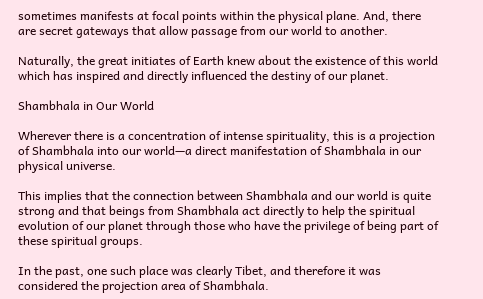sometimes manifests at focal points within the physical plane. And, there are secret gateways that allow passage from our world to another.

Naturally, the great initiates of Earth knew about the existence of this world which has inspired and directly influenced the destiny of our planet.

Shambhala in Our World

Wherever there is a concentration of intense spirituality, this is a projection of Shambhala into our world—a direct manifestation of Shambhala in our physical universe.

This implies that the connection between Shambhala and our world is quite strong and that beings from Shambhala act directly to help the spiritual evolution of our planet through those who have the privilege of being part of these spiritual groups.

In the past, one such place was clearly Tibet, and therefore it was considered the projection area of Shambhala.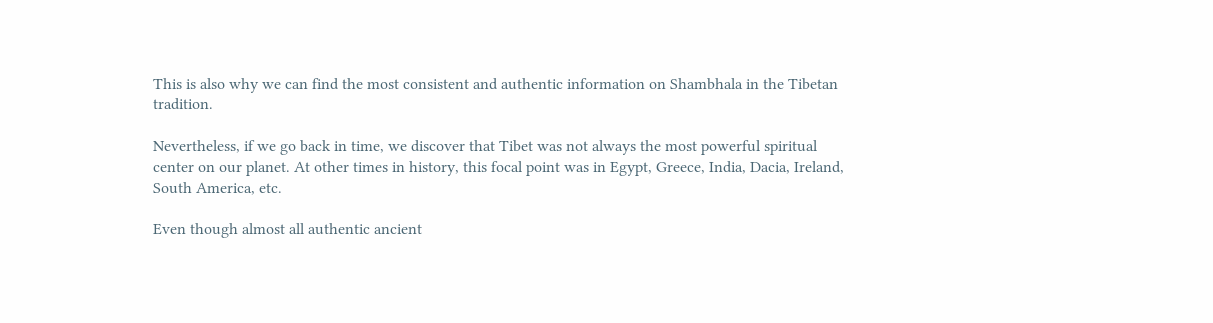This is also why we can find the most consistent and authentic information on Shambhala in the Tibetan tradition.

Nevertheless, if we go back in time, we discover that Tibet was not always the most powerful spiritual center on our planet. At other times in history, this focal point was in Egypt, Greece, India, Dacia, Ireland, South America, etc.

Even though almost all authentic ancient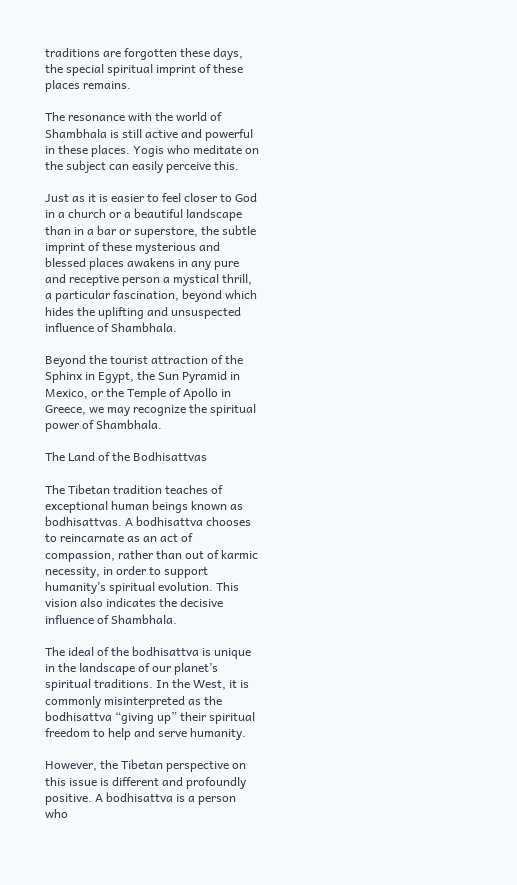traditions are forgotten these days, the special spiritual imprint of these places remains.

The resonance with the world of Shambhala is still active and powerful in these places. Yogis who meditate on the subject can easily perceive this.

Just as it is easier to feel closer to God in a church or a beautiful landscape than in a bar or superstore, the subtle imprint of these mysterious and blessed places awakens in any pure and receptive person a mystical thrill, a particular fascination, beyond which hides the uplifting and unsuspected influence of Shambhala.

Beyond the tourist attraction of the Sphinx in Egypt, the Sun Pyramid in Mexico, or the Temple of Apollo in Greece, we may recognize the spiritual power of Shambhala.

The Land of the Bodhisattvas

The Tibetan tradition teaches of exceptional human beings known as bodhisattvas. A bodhisattva chooses to reincarnate as an act of compassion, rather than out of karmic necessity, in order to support humanity’s spiritual evolution. This vision also indicates the decisive influence of Shambhala.

The ideal of the bodhisattva is unique in the landscape of our planet’s spiritual traditions. In the West, it is commonly misinterpreted as the bodhisattva “giving up” their spiritual freedom to help and serve humanity.

However, the Tibetan perspective on this issue is different and profoundly positive. A bodhisattva is a person who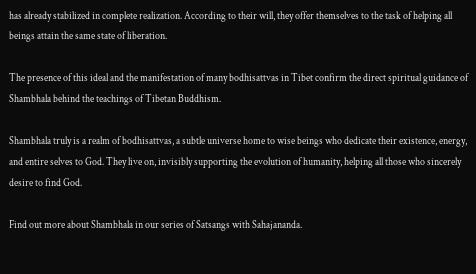has already stabilized in complete realization. According to their will, they offer themselves to the task of helping all beings attain the same state of liberation.

The presence of this ideal and the manifestation of many bodhisattvas in Tibet confirm the direct spiritual guidance of Shambhala behind the teachings of Tibetan Buddhism.

Shambhala truly is a realm of bodhisattvas, a subtle universe home to wise beings who dedicate their existence, energy, and entire selves to God. They live on, invisibly supporting the evolution of humanity, helping all those who sincerely desire to find God.

Find out more about Shambhala in our series of Satsangs with Sahajananda.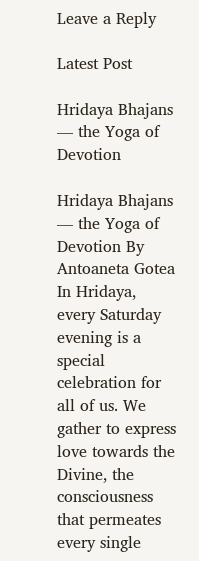Leave a Reply

Latest Post

Hridaya Bhajans — the Yoga of Devotion

Hridaya Bhajans — the Yoga of Devotion By Antoaneta Gotea In Hridaya, every Saturday evening is a special celebration for all of us. We gather to express love towards the Divine, the consciousness that permeates every single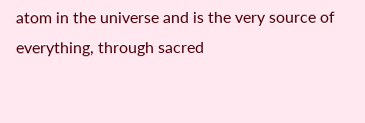atom in the universe and is the very source of everything, through sacred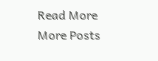Read More
More Posts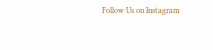Follow Us on Instagram